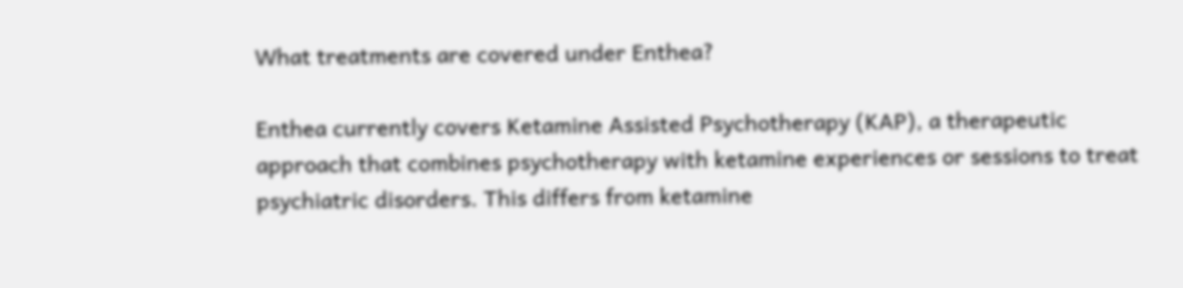What treatments are covered under Enthea?

Enthea currently covers Ketamine Assisted Psychotherapy (KAP), a therapeutic approach that combines psychotherapy with ketamine experiences or sessions to treat psychiatric disorders. This differs from ketamine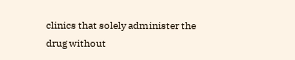clinics that solely administer the drug without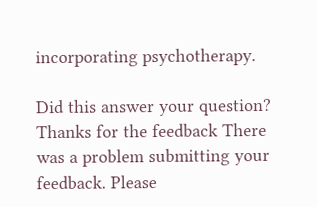incorporating psychotherapy.

Did this answer your question? Thanks for the feedback There was a problem submitting your feedback. Please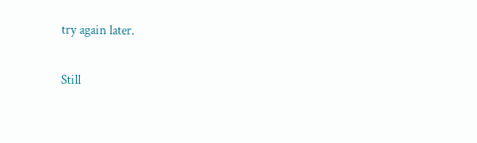try again later.

Still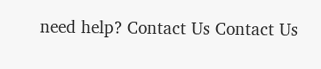need help? Contact Us Contact Us